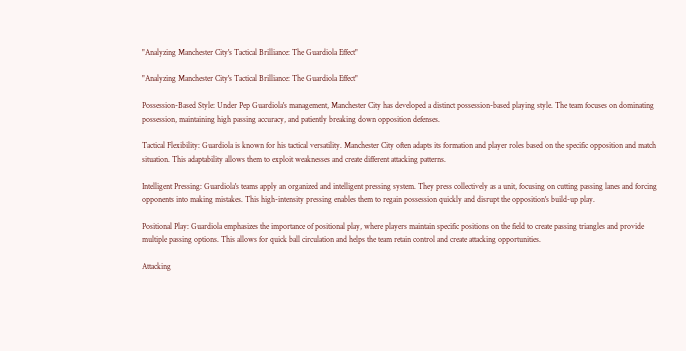"Analyzing Manchester City's Tactical Brilliance: The Guardiola Effect"

"Analyzing Manchester City's Tactical Brilliance: The Guardiola Effect"

Possession-Based Style: Under Pep Guardiola's management, Manchester City has developed a distinct possession-based playing style. The team focuses on dominating possession, maintaining high passing accuracy, and patiently breaking down opposition defenses.

Tactical Flexibility: Guardiola is known for his tactical versatility. Manchester City often adapts its formation and player roles based on the specific opposition and match situation. This adaptability allows them to exploit weaknesses and create different attacking patterns.

Intelligent Pressing: Guardiola's teams apply an organized and intelligent pressing system. They press collectively as a unit, focusing on cutting passing lanes and forcing opponents into making mistakes. This high-intensity pressing enables them to regain possession quickly and disrupt the opposition's build-up play.

Positional Play: Guardiola emphasizes the importance of positional play, where players maintain specific positions on the field to create passing triangles and provide multiple passing options. This allows for quick ball circulation and helps the team retain control and create attacking opportunities.

Attacking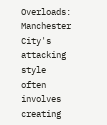Overloads: Manchester City's attacking style often involves creating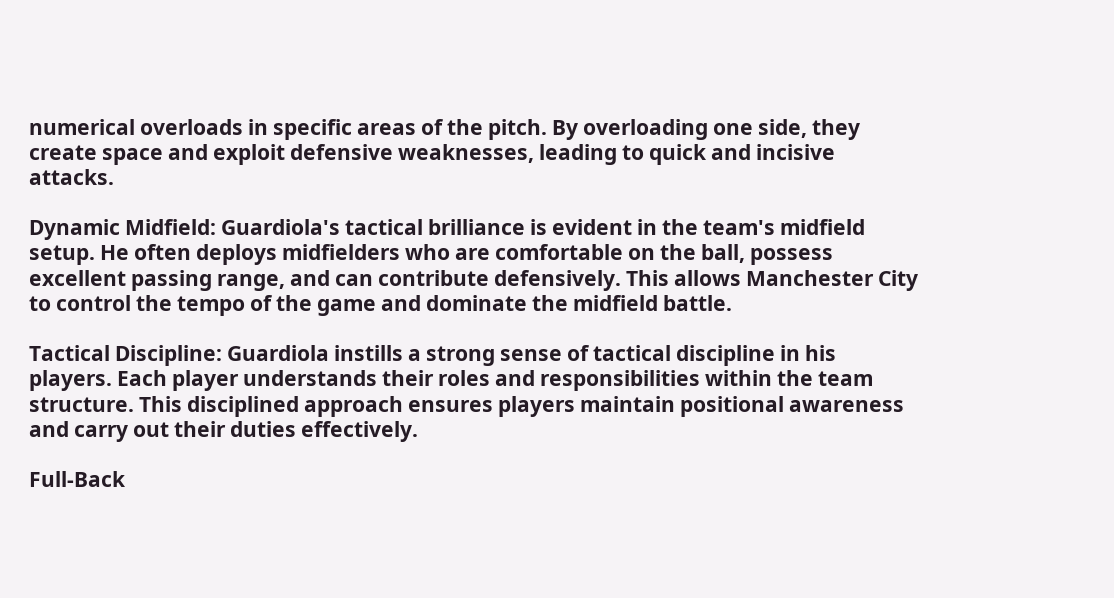numerical overloads in specific areas of the pitch. By overloading one side, they create space and exploit defensive weaknesses, leading to quick and incisive attacks.

Dynamic Midfield: Guardiola's tactical brilliance is evident in the team's midfield setup. He often deploys midfielders who are comfortable on the ball, possess excellent passing range, and can contribute defensively. This allows Manchester City to control the tempo of the game and dominate the midfield battle.

Tactical Discipline: Guardiola instills a strong sense of tactical discipline in his players. Each player understands their roles and responsibilities within the team structure. This disciplined approach ensures players maintain positional awareness and carry out their duties effectively.

Full-Back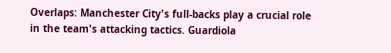Overlaps: Manchester City's full-backs play a crucial role in the team's attacking tactics. Guardiola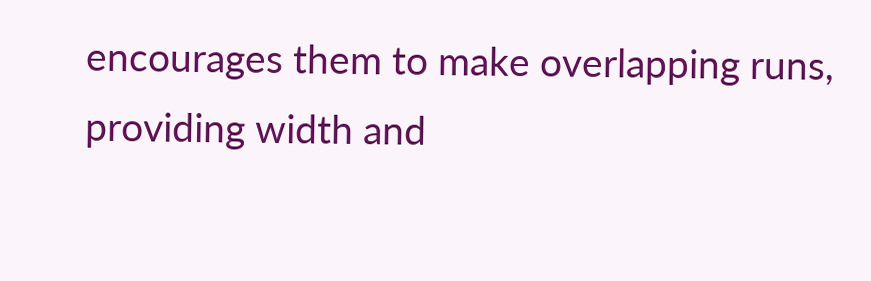encourages them to make overlapping runs, providing width and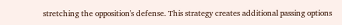stretching the opposition's defense. This strategy creates additional passing options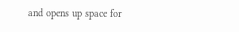and opens up space for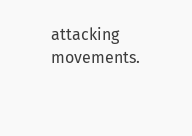attacking movements.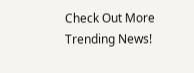Check Out More Trending News!